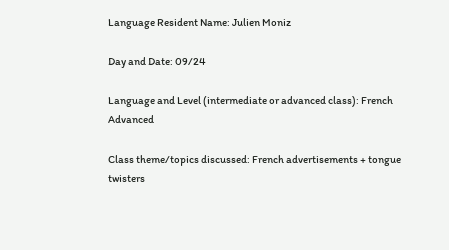Language Resident Name: Julien Moniz

Day and Date: 09/24

Language and Level (intermediate or advanced class): French Advanced

Class theme/topics discussed: French advertisements + tongue twisters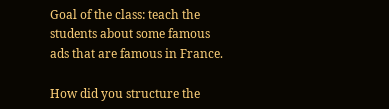Goal of the class: teach the students about some famous ads that are famous in France.

How did you structure the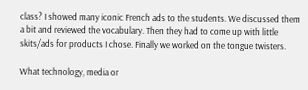class? I showed many iconic French ads to the students. We discussed them a bit and reviewed the vocabulary. Then they had to come up with little skits/ads for products I chose. Finally we worked on the tongue twisters.

What technology, media or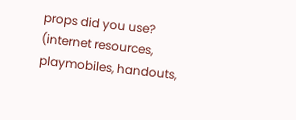props did you use? (internet resources, playmobiles, handouts,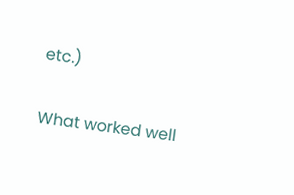etc.)


What worked well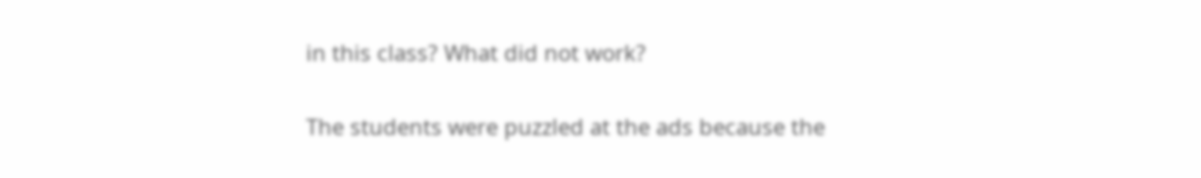in this class? What did not work?

The students were puzzled at the ads because the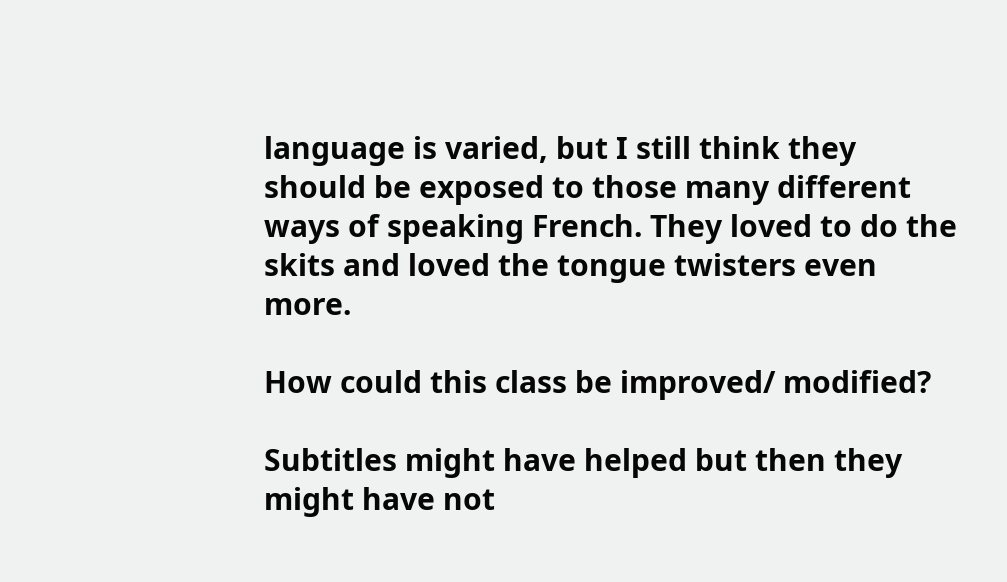language is varied, but I still think they should be exposed to those many different ways of speaking French. They loved to do the skits and loved the tongue twisters even more.

How could this class be improved/ modified?

Subtitles might have helped but then they might have not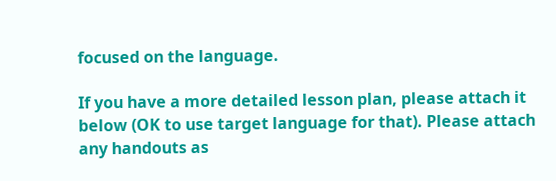focused on the language.

If you have a more detailed lesson plan, please attach it below (OK to use target language for that). Please attach any handouts as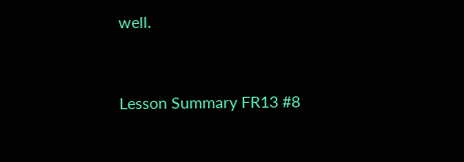well.


Lesson Summary FR13 #8